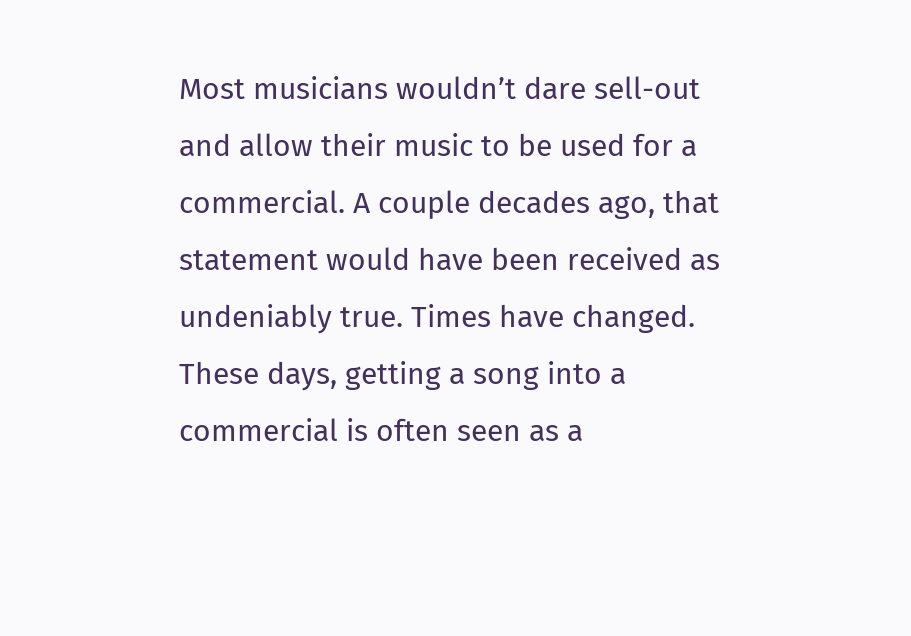Most musicians wouldn’t dare sell-out and allow their music to be used for a commercial. A couple decades ago, that statement would have been received as undeniably true. Times have changed. These days, getting a song into a commercial is often seen as a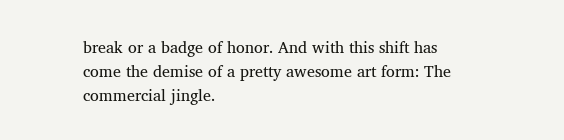break or a badge of honor. And with this shift has come the demise of a pretty awesome art form: The commercial jingle.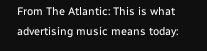From The Atlantic: This is what advertising music means today: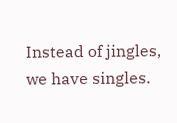Instead of jingles, we have singles.